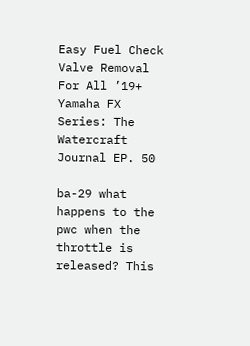Easy Fuel Check Valve Removal For All ’19+ Yamaha FX Series: The Watercraft Journal EP. 50

ba-29 what happens to the pwc when the throttle is released? This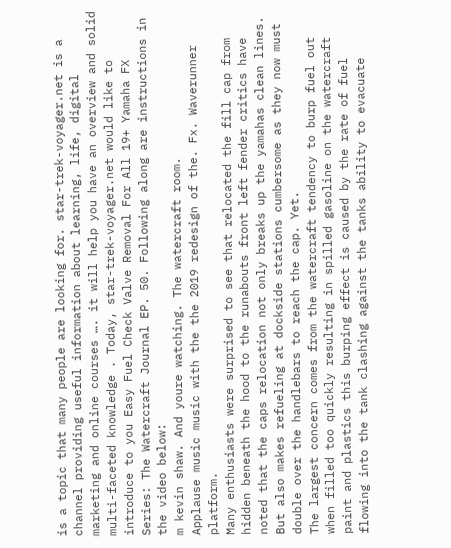is a topic that many people are looking for. star-trek-voyager.net is a channel providing useful information about learning, life, digital marketing and online courses …. it will help you have an overview and solid multi-faceted knowledge . Today, star-trek-voyager.net would like to introduce to you Easy Fuel Check Valve Removal For All 19+ Yamaha FX Series: The Watercraft Journal EP. 50. Following along are instructions in the video below:
m kevin shaw. And youre watching. The watercraft room.
Applause music music with the the 2019 redesign of the. Fx. Waverunner platform.
Many enthusiasts were surprised to see that relocated the fill cap from hidden beneath the hood to the runabouts front left fender critics have noted that the caps relocation not only breaks up the yamahas clean lines. But also makes refueling at dockside stations cumbersome as they now must double over the handlebars to reach the cap. Yet.
The largest concern comes from the watercraft tendency to burp fuel out when filled too quickly resulting in spilled gasoline on the watercraft paint and plastics this burping effect is caused by the rate of fuel flowing into the tank clashing against the tanks ability to evacuate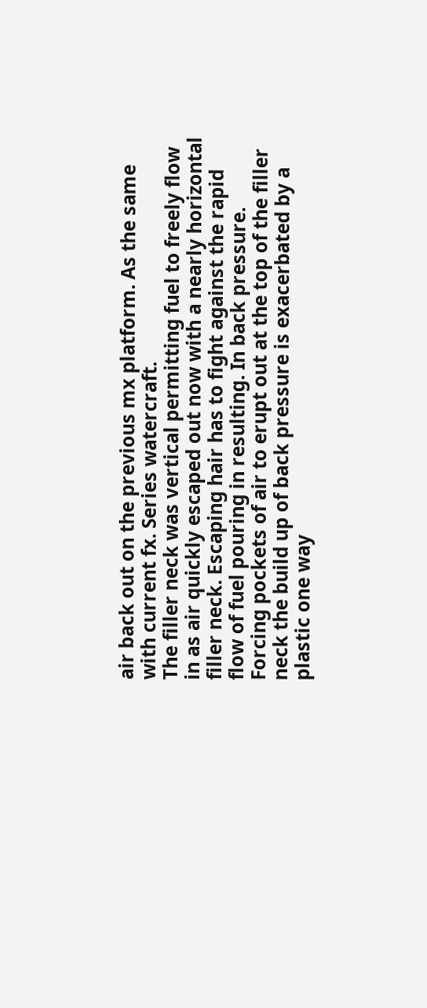air back out on the previous mx platform. As the same with current fx. Series watercraft.
The filler neck was vertical permitting fuel to freely flow in as air quickly escaped out now with a nearly horizontal filler neck. Escaping hair has to fight against the rapid flow of fuel pouring in resulting. In back pressure.
Forcing pockets of air to erupt out at the top of the filler neck the build up of back pressure is exacerbated by a plastic one way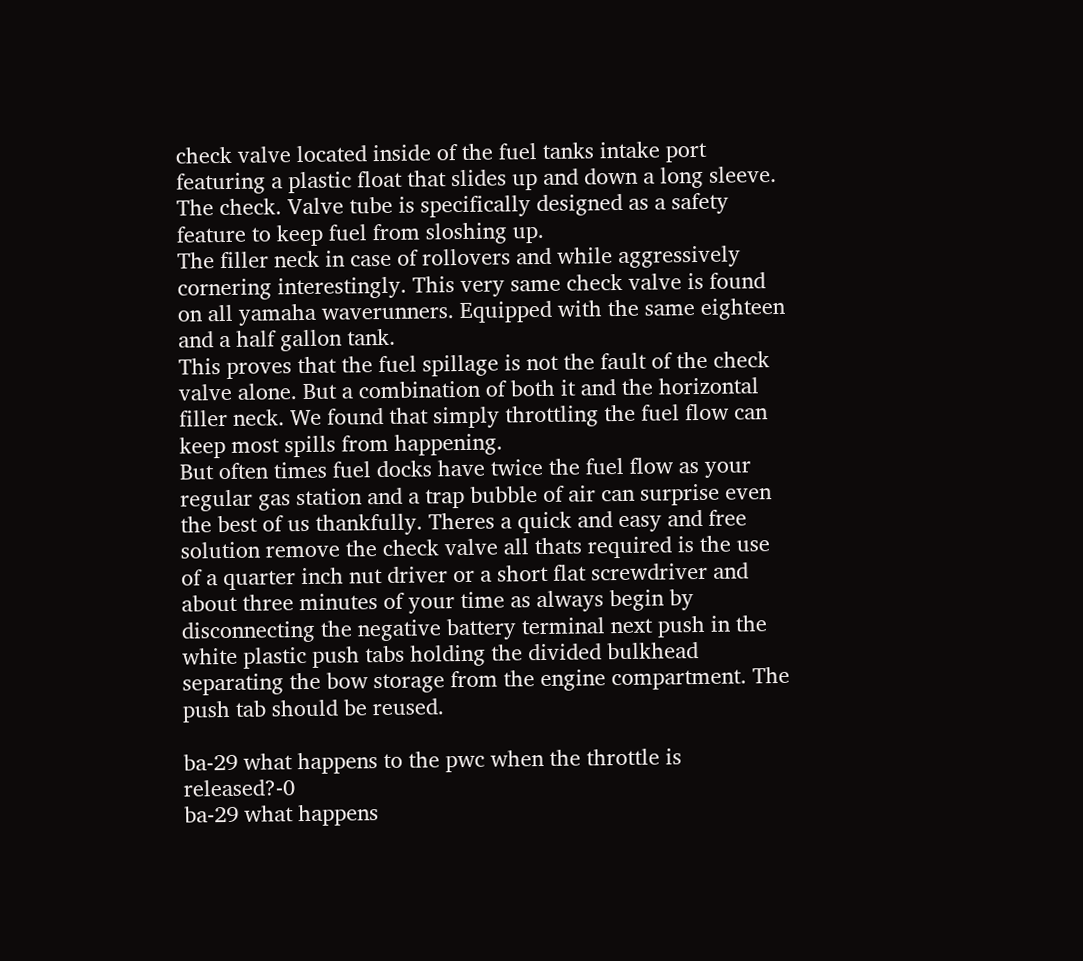check valve located inside of the fuel tanks intake port featuring a plastic float that slides up and down a long sleeve. The check. Valve tube is specifically designed as a safety feature to keep fuel from sloshing up.
The filler neck in case of rollovers and while aggressively cornering interestingly. This very same check valve is found on all yamaha waverunners. Equipped with the same eighteen and a half gallon tank.
This proves that the fuel spillage is not the fault of the check valve alone. But a combination of both it and the horizontal filler neck. We found that simply throttling the fuel flow can keep most spills from happening.
But often times fuel docks have twice the fuel flow as your regular gas station and a trap bubble of air can surprise even the best of us thankfully. Theres a quick and easy and free solution remove the check valve all thats required is the use of a quarter inch nut driver or a short flat screwdriver and about three minutes of your time as always begin by disconnecting the negative battery terminal next push in the white plastic push tabs holding the divided bulkhead separating the bow storage from the engine compartment. The push tab should be reused.

ba-29 what happens to the pwc when the throttle is released?-0
ba-29 what happens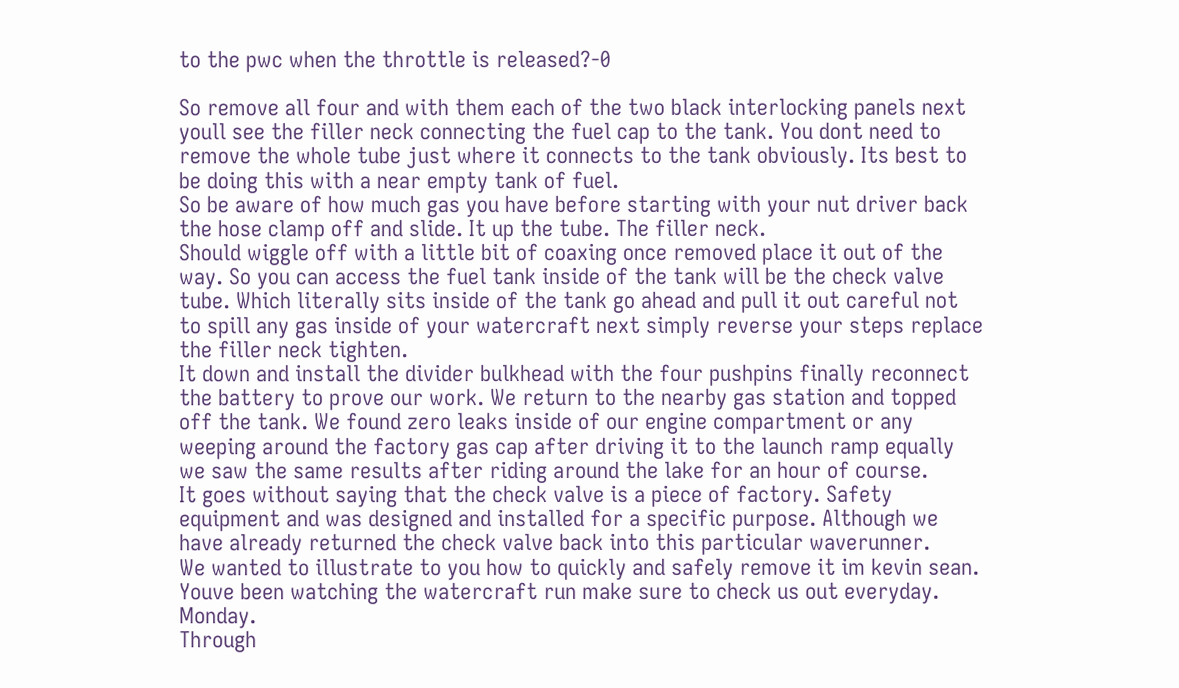to the pwc when the throttle is released?-0

So remove all four and with them each of the two black interlocking panels next youll see the filler neck connecting the fuel cap to the tank. You dont need to remove the whole tube just where it connects to the tank obviously. Its best to be doing this with a near empty tank of fuel.
So be aware of how much gas you have before starting with your nut driver back the hose clamp off and slide. It up the tube. The filler neck.
Should wiggle off with a little bit of coaxing once removed place it out of the way. So you can access the fuel tank inside of the tank will be the check valve tube. Which literally sits inside of the tank go ahead and pull it out careful not to spill any gas inside of your watercraft next simply reverse your steps replace the filler neck tighten.
It down and install the divider bulkhead with the four pushpins finally reconnect the battery to prove our work. We return to the nearby gas station and topped off the tank. We found zero leaks inside of our engine compartment or any weeping around the factory gas cap after driving it to the launch ramp equally we saw the same results after riding around the lake for an hour of course.
It goes without saying that the check valve is a piece of factory. Safety equipment and was designed and installed for a specific purpose. Although we have already returned the check valve back into this particular waverunner.
We wanted to illustrate to you how to quickly and safely remove it im kevin sean. Youve been watching the watercraft run make sure to check us out everyday. Monday.
Through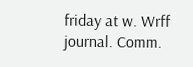friday at w. Wrff journal. Comm.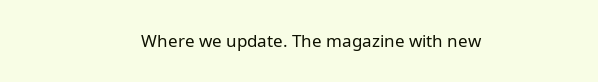Where we update. The magazine with new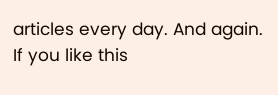articles every day. And again.
If you like this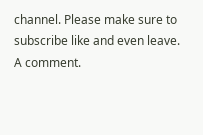channel. Please make sure to subscribe like and even leave. A comment.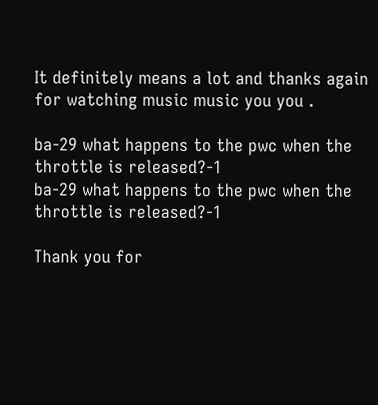It definitely means a lot and thanks again for watching music music you you .

ba-29 what happens to the pwc when the throttle is released?-1
ba-29 what happens to the pwc when the throttle is released?-1

Thank you for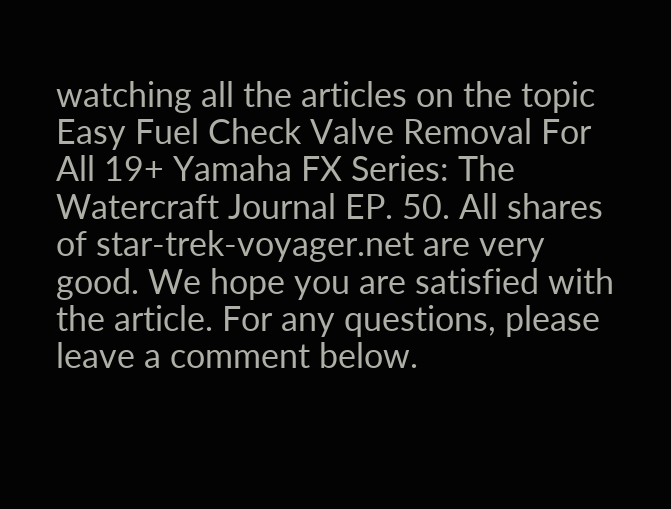watching all the articles on the topic Easy Fuel Check Valve Removal For All 19+ Yamaha FX Series: The Watercraft Journal EP. 50. All shares of star-trek-voyager.net are very good. We hope you are satisfied with the article. For any questions, please leave a comment below.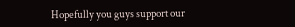Hopefully you guys support our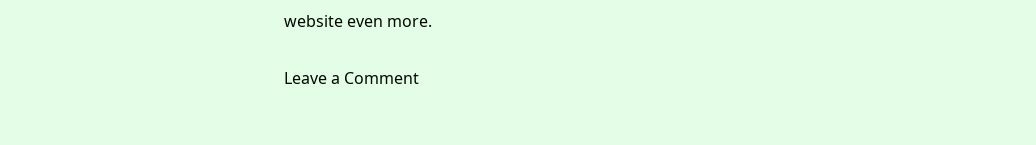website even more.

Leave a Comment